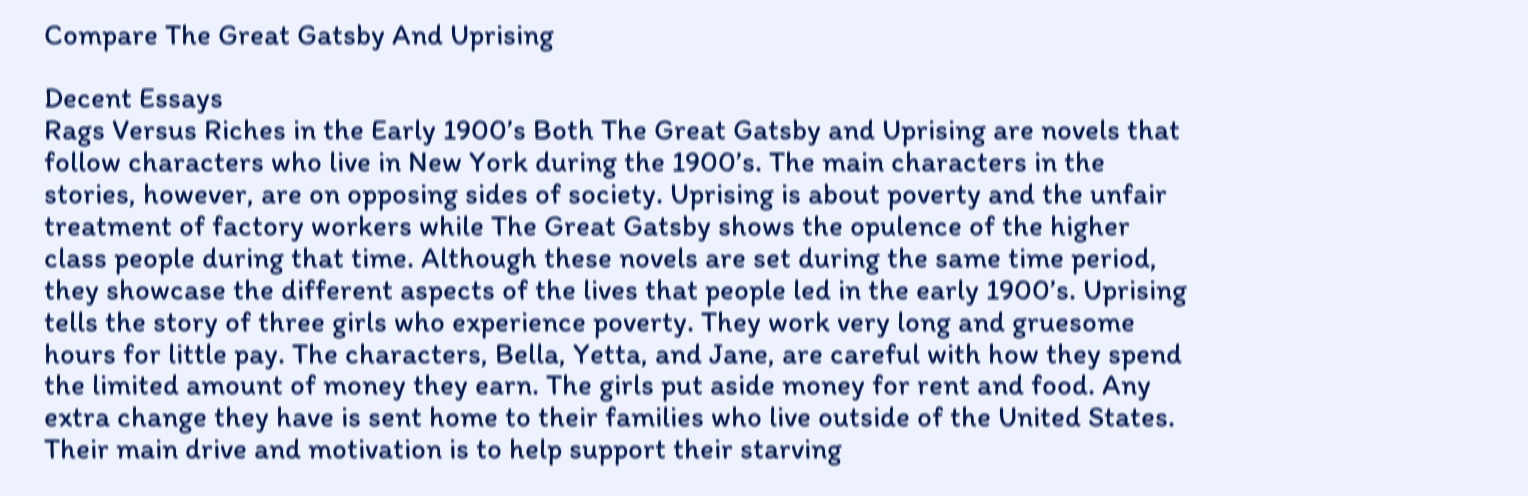Compare The Great Gatsby And Uprising

Decent Essays
Rags Versus Riches in the Early 1900’s Both The Great Gatsby and Uprising are novels that follow characters who live in New York during the 1900’s. The main characters in the stories, however, are on opposing sides of society. Uprising is about poverty and the unfair treatment of factory workers while The Great Gatsby shows the opulence of the higher class people during that time. Although these novels are set during the same time period, they showcase the different aspects of the lives that people led in the early 1900’s. Uprising tells the story of three girls who experience poverty. They work very long and gruesome hours for little pay. The characters, Bella, Yetta, and Jane, are careful with how they spend the limited amount of money they earn. The girls put aside money for rent and food. Any extra change they have is sent home to their families who live outside of the United States. Their main drive and motivation is to help support their starving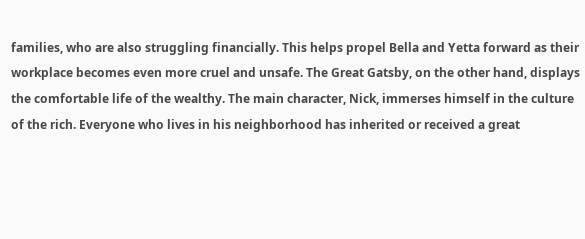families, who are also struggling financially. This helps propel Bella and Yetta forward as their workplace becomes even more cruel and unsafe. The Great Gatsby, on the other hand, displays the comfortable life of the wealthy. The main character, Nick, immerses himself in the culture of the rich. Everyone who lives in his neighborhood has inherited or received a great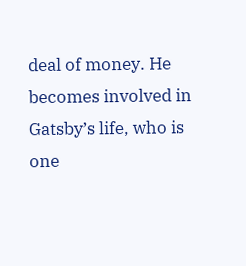deal of money. He becomes involved in Gatsby’s life, who is one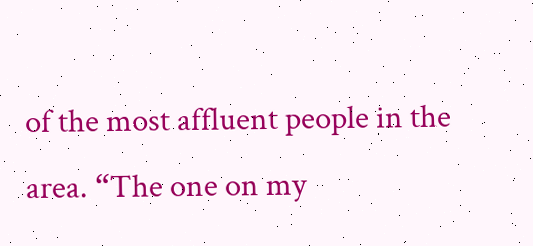of the most affluent people in the area. “The one on my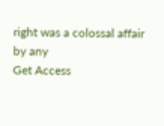right was a colossal affair by any
Get Access